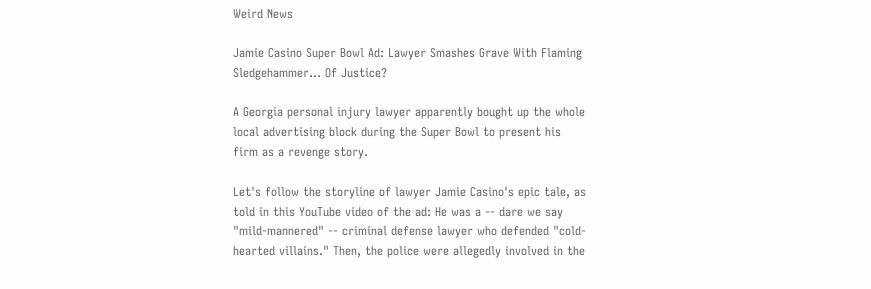Weird News

Jamie Casino Super Bowl Ad: Lawyer Smashes Grave With Flaming Sledgehammer... Of Justice?

A Georgia personal injury lawyer apparently bought up the whole local advertising block during the Super Bowl to present his firm as a revenge story.

Let's follow the storyline of lawyer Jamie Casino's epic tale, as told in this YouTube video of the ad: He was a -- dare we say "mild-mannered" -- criminal defense lawyer who defended "cold-hearted villains." Then, the police were allegedly involved in the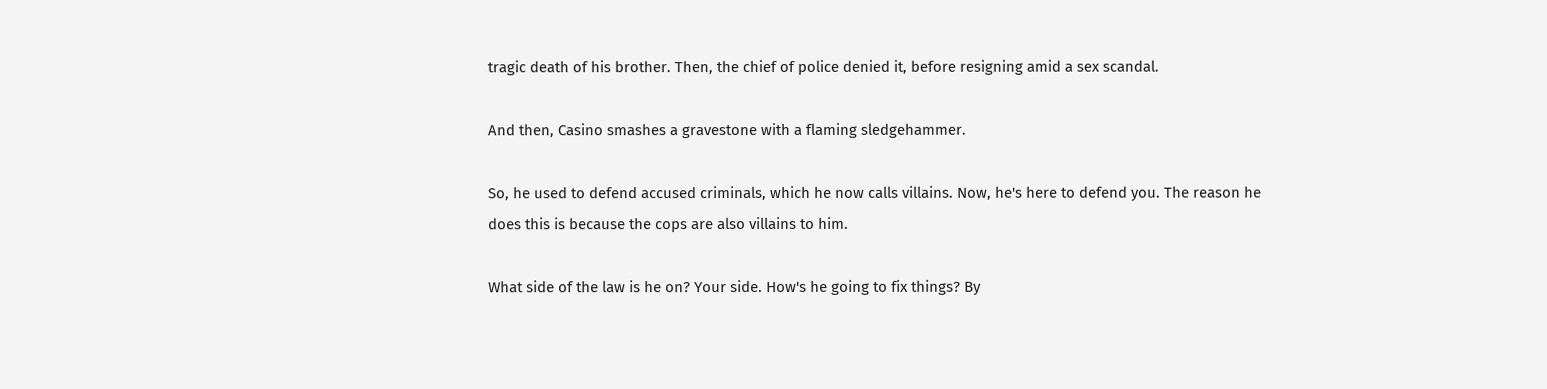tragic death of his brother. Then, the chief of police denied it, before resigning amid a sex scandal.

And then, Casino smashes a gravestone with a flaming sledgehammer.

So, he used to defend accused criminals, which he now calls villains. Now, he's here to defend you. The reason he does this is because the cops are also villains to him.

What side of the law is he on? Your side. How's he going to fix things? By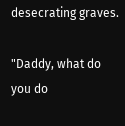desecrating graves.

"Daddy, what do you do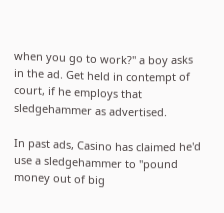when you go to work?" a boy asks in the ad. Get held in contempt of court, if he employs that sledgehammer as advertised.

In past ads, Casino has claimed he'd use a sledgehammer to "pound money out of big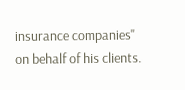insurance companies" on behalf of his clients.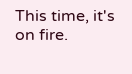This time, it's on fire.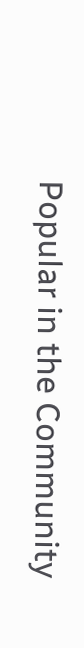Popular in the Community